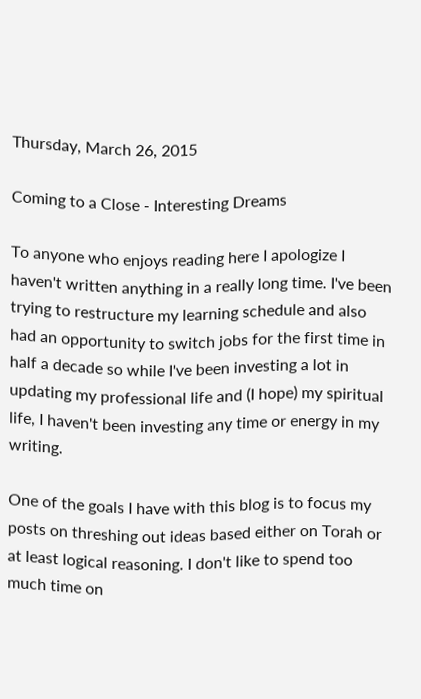Thursday, March 26, 2015

Coming to a Close - Interesting Dreams

To anyone who enjoys reading here I apologize I haven't written anything in a really long time. I've been trying to restructure my learning schedule and also had an opportunity to switch jobs for the first time in half a decade so while I've been investing a lot in updating my professional life and (I hope) my spiritual life, I haven't been investing any time or energy in my writing.

One of the goals I have with this blog is to focus my posts on threshing out ideas based either on Torah or at least logical reasoning. I don't like to spend too much time on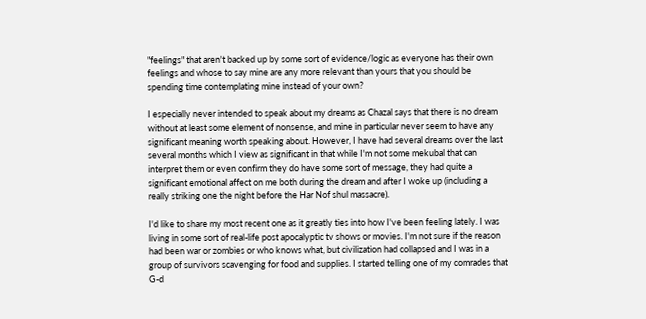"feelings" that aren't backed up by some sort of evidence/logic as everyone has their own feelings and whose to say mine are any more relevant than yours that you should be spending time contemplating mine instead of your own?

I especially never intended to speak about my dreams as Chazal says that there is no dream without at least some element of nonsense, and mine in particular never seem to have any significant meaning worth speaking about. However, I have had several dreams over the last several months which I view as significant in that while I'm not some mekubal that can interpret them or even confirm they do have some sort of message, they had quite a significant emotional affect on me both during the dream and after I woke up (including a really striking one the night before the Har Nof shul massacre).

I'd like to share my most recent one as it greatly ties into how I've been feeling lately. I was living in some sort of real-life post apocalyptic tv shows or movies. I'm not sure if the reason had been war or zombies or who knows what, but civilization had collapsed and I was in a group of survivors scavenging for food and supplies. I started telling one of my comrades that G-d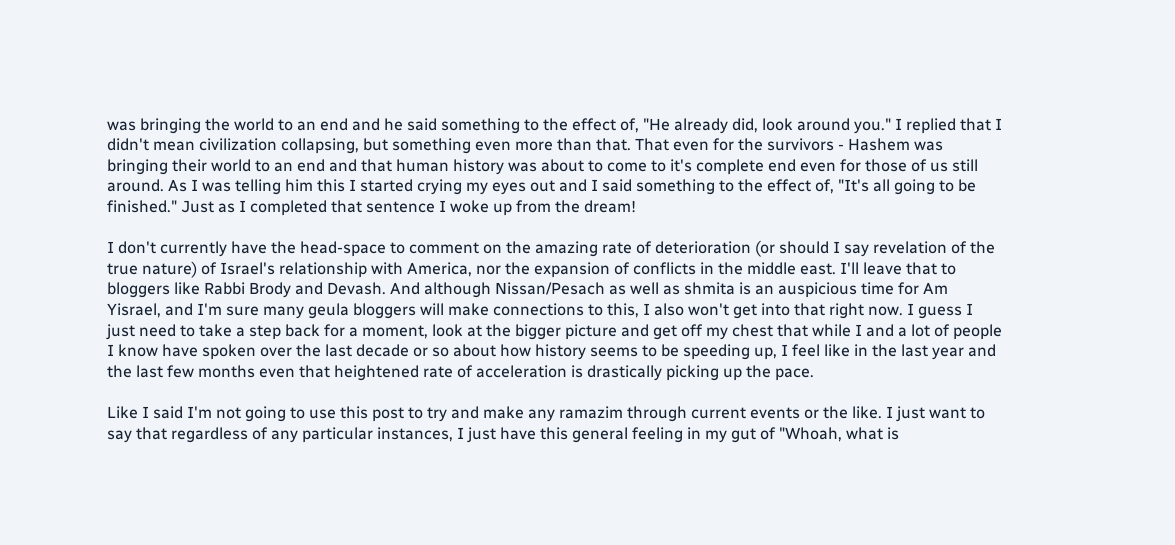was bringing the world to an end and he said something to the effect of, "He already did, look around you." I replied that I didn't mean civilization collapsing, but something even more than that. That even for the survivors - Hashem was bringing their world to an end and that human history was about to come to it's complete end even for those of us still around. As I was telling him this I started crying my eyes out and I said something to the effect of, "It's all going to be finished." Just as I completed that sentence I woke up from the dream!

I don't currently have the head-space to comment on the amazing rate of deterioration (or should I say revelation of the true nature) of Israel's relationship with America, nor the expansion of conflicts in the middle east. I'll leave that to bloggers like Rabbi Brody and Devash. And although Nissan/Pesach as well as shmita is an auspicious time for Am Yisrael, and I'm sure many geula bloggers will make connections to this, I also won't get into that right now. I guess I just need to take a step back for a moment, look at the bigger picture and get off my chest that while I and a lot of people I know have spoken over the last decade or so about how history seems to be speeding up, I feel like in the last year and the last few months even that heightened rate of acceleration is drastically picking up the pace.

Like I said I'm not going to use this post to try and make any ramazim through current events or the like. I just want to say that regardless of any particular instances, I just have this general feeling in my gut of "Whoah, what is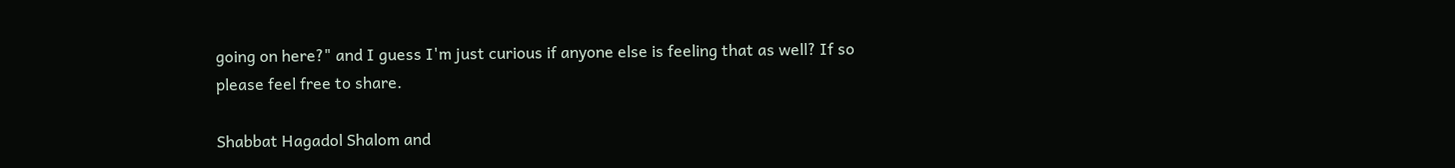going on here?" and I guess I'm just curious if anyone else is feeling that as well? If so please feel free to share.

Shabbat Hagadol Shalom and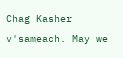Chag Kasher v'sameach. May we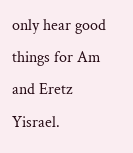only hear good things for Am and Eretz Yisrael.